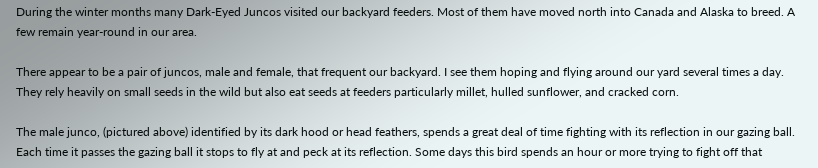During the winter months many Dark-Eyed Juncos visited our backyard feeders. Most of them have moved north into Canada and Alaska to breed. A few remain year-round in our area.

There appear to be a pair of juncos, male and female, that frequent our backyard. I see them hoping and flying around our yard several times a day. They rely heavily on small seeds in the wild but also eat seeds at feeders particularly millet, hulled sunflower, and cracked corn.

The male junco, (pictured above) identified by its dark hood or head feathers, spends a great deal of time fighting with its reflection in our gazing ball. Each time it passes the gazing ball it stops to fly at and peck at its reflection. Some days this bird spends an hour or more trying to fight off that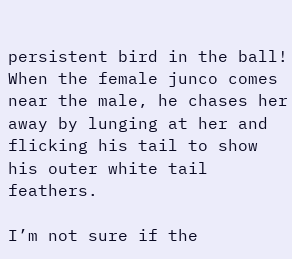persistent bird in the ball! When the female junco comes near the male, he chases her away by lunging at her and flicking his tail to show his outer white tail feathers.

I’m not sure if the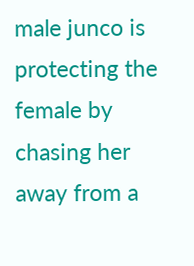male junco is protecting the female by chasing her away from a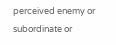perceived enemy or subordinate or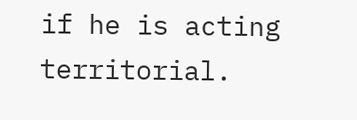if he is acting territorial.